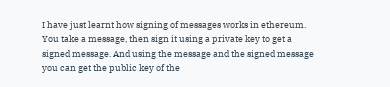I have just learnt how signing of messages works in ethereum. You take a message, then sign it using a private key to get a signed message. And using the message and the signed message you can get the public key of the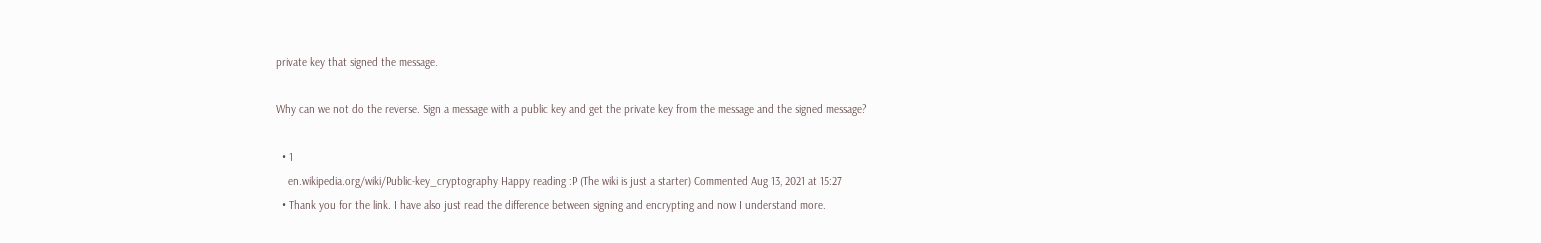private key that signed the message.

Why can we not do the reverse. Sign a message with a public key and get the private key from the message and the signed message?

  • 1
    en.wikipedia.org/wiki/Public-key_cryptography Happy reading :P (The wiki is just a starter) Commented Aug 13, 2021 at 15:27
  • Thank you for the link. I have also just read the difference between signing and encrypting and now I understand more.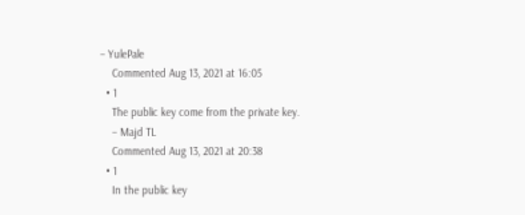– YulePale
    Commented Aug 13, 2021 at 16:05
  • 1
    The public key come from the private key.
    – Majd TL
    Commented Aug 13, 2021 at 20:38
  • 1
    In the public key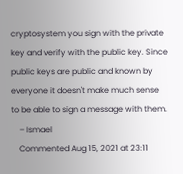cryptosystem you sign with the private key and verify with the public key. Since public keys are public and known by everyone it doesn't make much sense to be able to sign a message with them.
    – Ismael
    Commented Aug 15, 2021 at 23:11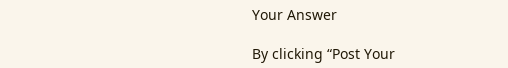Your Answer

By clicking “Post Your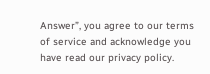Answer”, you agree to our terms of service and acknowledge you have read our privacy policy.